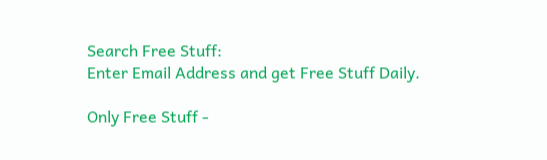Search Free Stuff:
Enter Email Address and get Free Stuff Daily.

Only Free Stuff -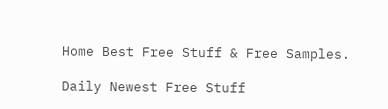Home Best Free Stuff & Free Samples.

Daily Newest Free Stuff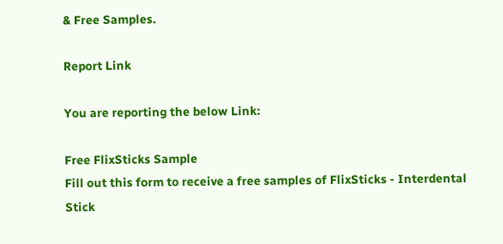& Free Samples.

Report Link

You are reporting the below Link:

Free FlixSticks Sample
Fill out this form to receive a free samples of FlixSticks - Interdental Stick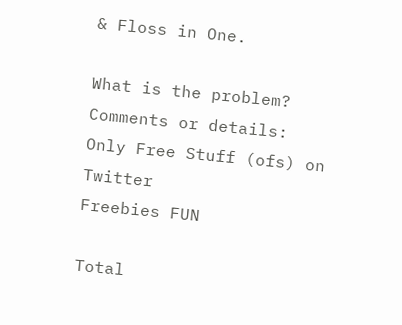& Floss in One.

What is the problem?
Comments or details:
Only Free Stuff (ofs) on Twitter
Freebies FUN

Total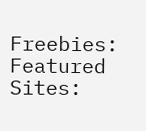Freebies:
Featured Sites: